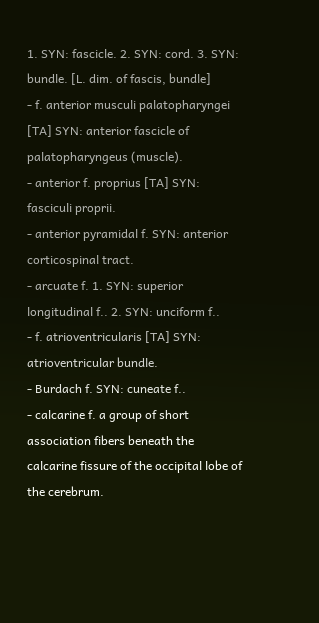1. SYN: fascicle. 2. SYN: cord. 3. SYN: bundle. [L. dim. of fascis, bundle]
- f. anterior musculi palatopharyngei [TA] SYN: anterior fascicle of palatopharyngeus (muscle).
- anterior f. proprius [TA] SYN: fasciculi proprii.
- anterior pyramidal f. SYN: anterior corticospinal tract.
- arcuate f. 1. SYN: superior longitudinal f.. 2. SYN: unciform f..
- f. atrioventricularis [TA] SYN: atrioventricular bundle.
- Burdach f. SYN: cuneate f..
- calcarine f. a group of short association fibers beneath the calcarine fissure of the occipital lobe of the cerebrum.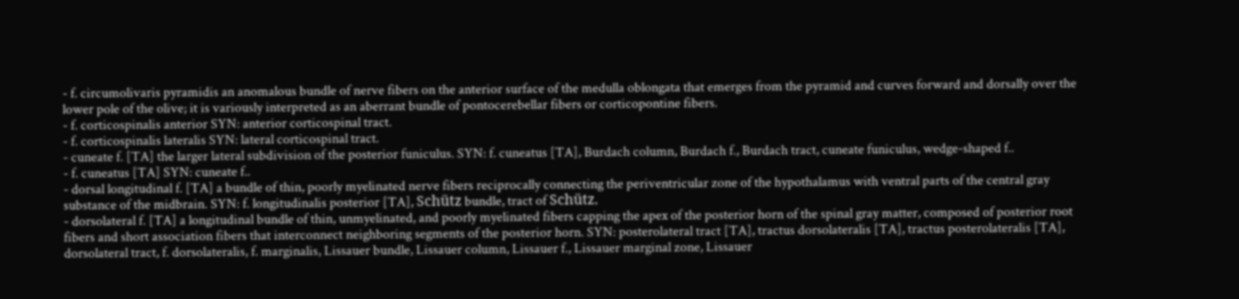- f. circumolivaris pyramidis an anomalous bundle of nerve fibers on the anterior surface of the medulla oblongata that emerges from the pyramid and curves forward and dorsally over the lower pole of the olive; it is variously interpreted as an aberrant bundle of pontocerebellar fibers or corticopontine fibers.
- f. corticospinalis anterior SYN: anterior corticospinal tract.
- f. corticospinalis lateralis SYN: lateral corticospinal tract.
- cuneate f. [TA] the larger lateral subdivision of the posterior funiculus. SYN: f. cuneatus [TA], Burdach column, Burdach f., Burdach tract, cuneate funiculus, wedge-shaped f..
- f. cuneatus [TA] SYN: cuneate f..
- dorsal longitudinal f. [TA] a bundle of thin, poorly myelinated nerve fibers reciprocally connecting the periventricular zone of the hypothalamus with ventral parts of the central gray substance of the midbrain. SYN: f. longitudinalis posterior [TA], Schütz bundle, tract of Schütz.
- dorsolateral f. [TA] a longitudinal bundle of thin, unmyelinated, and poorly myelinated fibers capping the apex of the posterior horn of the spinal gray matter, composed of posterior root fibers and short association fibers that interconnect neighboring segments of the posterior horn. SYN: posterolateral tract [TA], tractus dorsolateralis [TA], tractus posterolateralis [TA], dorsolateral tract, f. dorsolateralis, f. marginalis, Lissauer bundle, Lissauer column, Lissauer f., Lissauer marginal zone, Lissauer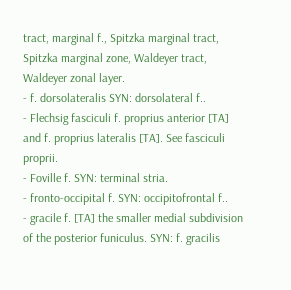tract, marginal f., Spitzka marginal tract, Spitzka marginal zone, Waldeyer tract, Waldeyer zonal layer.
- f. dorsolateralis SYN: dorsolateral f..
- Flechsig fasciculi f. proprius anterior [TA] and f. proprius lateralis [TA]. See fasciculi proprii.
- Foville f. SYN: terminal stria.
- fronto-occipital f. SYN: occipitofrontal f..
- gracile f. [TA] the smaller medial subdivision of the posterior funiculus. SYN: f. gracilis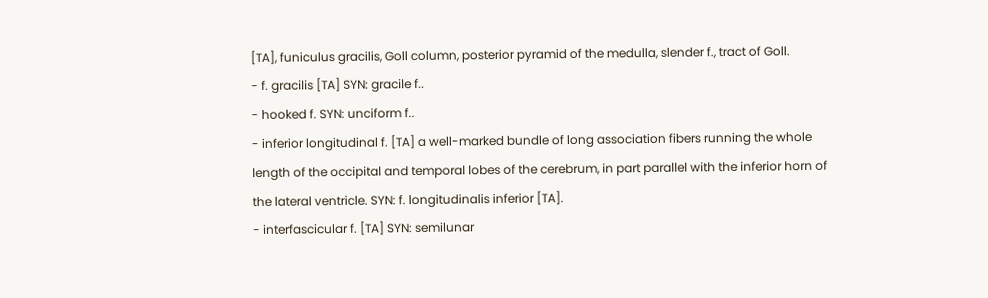[TA], funiculus gracilis, Goll column, posterior pyramid of the medulla, slender f., tract of Goll.
- f. gracilis [TA] SYN: gracile f..
- hooked f. SYN: unciform f..
- inferior longitudinal f. [TA] a well-marked bundle of long association fibers running the whole length of the occipital and temporal lobes of the cerebrum, in part parallel with the inferior horn of the lateral ventricle. SYN: f. longitudinalis inferior [TA].
- interfascicular f. [TA] SYN: semilunar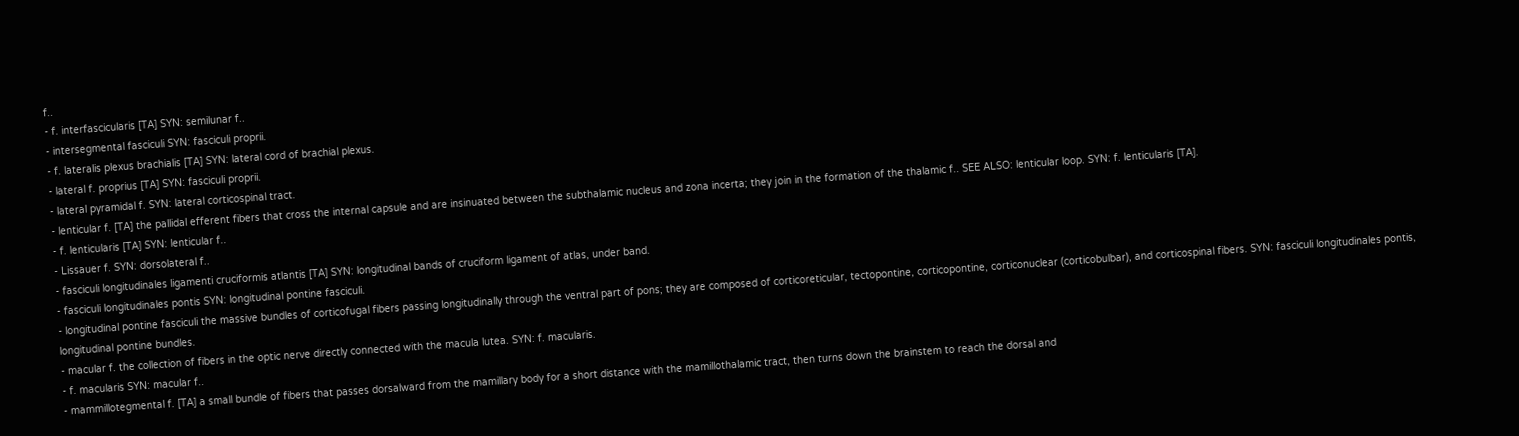f..
- f. interfascicularis [TA] SYN: semilunar f..
- intersegmental fasciculi SYN: fasciculi proprii.
- f. lateralis plexus brachialis [TA] SYN: lateral cord of brachial plexus.
- lateral f. proprius [TA] SYN: fasciculi proprii.
- lateral pyramidal f. SYN: lateral corticospinal tract.
- lenticular f. [TA] the pallidal efferent fibers that cross the internal capsule and are insinuated between the subthalamic nucleus and zona incerta; they join in the formation of the thalamic f.. SEE ALSO: lenticular loop. SYN: f. lenticularis [TA].
- f. lenticularis [TA] SYN: lenticular f..
- Lissauer f. SYN: dorsolateral f..
- fasciculi longitudinales ligamenti cruciformis atlantis [TA] SYN: longitudinal bands of cruciform ligament of atlas, under band.
- fasciculi longitudinales pontis SYN: longitudinal pontine fasciculi.
- longitudinal pontine fasciculi the massive bundles of corticofugal fibers passing longitudinally through the ventral part of pons; they are composed of corticoreticular, tectopontine, corticopontine, corticonuclear (corticobulbar), and corticospinal fibers. SYN: fasciculi longitudinales pontis, longitudinal pontine bundles.
- macular f. the collection of fibers in the optic nerve directly connected with the macula lutea. SYN: f. macularis.
- f. macularis SYN: macular f..
- mammillotegmental f. [TA] a small bundle of fibers that passes dorsalward from the mamillary body for a short distance with the mamillothalamic tract, then turns down the brainstem to reach the dorsal and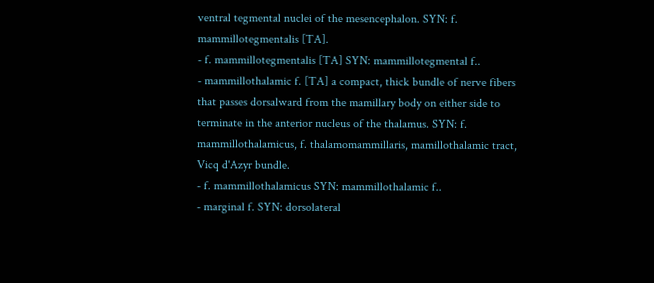ventral tegmental nuclei of the mesencephalon. SYN: f. mammillotegmentalis [TA].
- f. mammillotegmentalis [TA] SYN: mammillotegmental f..
- mammillothalamic f. [TA] a compact, thick bundle of nerve fibers that passes dorsalward from the mamillary body on either side to terminate in the anterior nucleus of the thalamus. SYN: f. mammillothalamicus, f. thalamomammillaris, mamillothalamic tract, Vicq d'Azyr bundle.
- f. mammillothalamicus SYN: mammillothalamic f..
- marginal f. SYN: dorsolateral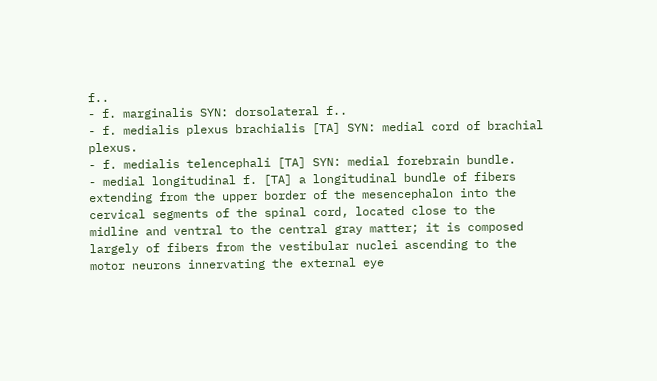f..
- f. marginalis SYN: dorsolateral f..
- f. medialis plexus brachialis [TA] SYN: medial cord of brachial plexus.
- f. medialis telencephali [TA] SYN: medial forebrain bundle.
- medial longitudinal f. [TA] a longitudinal bundle of fibers extending from the upper border of the mesencephalon into the cervical segments of the spinal cord, located close to the midline and ventral to the central gray matter; it is composed largely of fibers from the vestibular nuclei ascending to the motor neurons innervating the external eye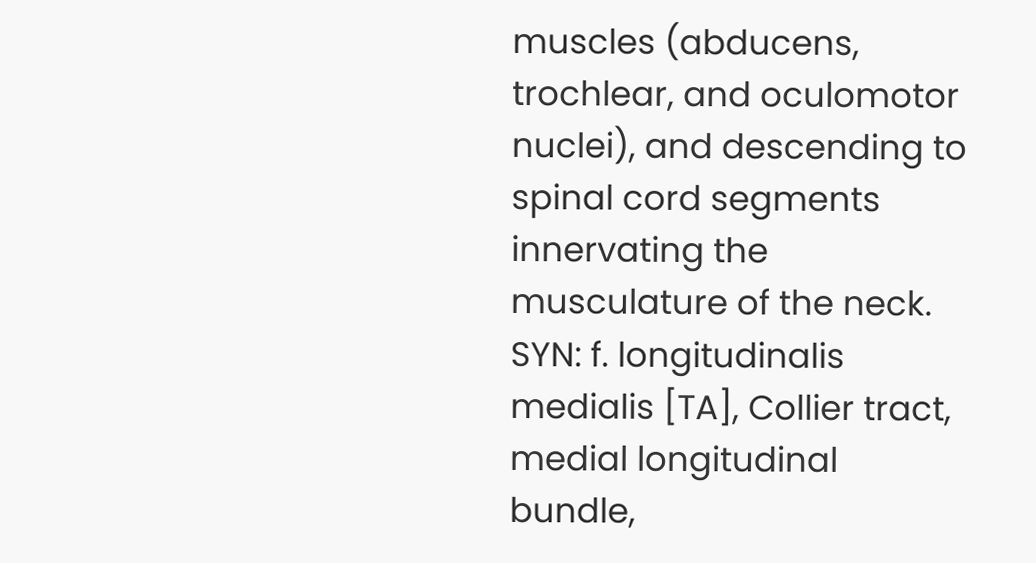muscles (abducens, trochlear, and oculomotor nuclei), and descending to spinal cord segments innervating the musculature of the neck. SYN: f. longitudinalis medialis [TA], Collier tract, medial longitudinal bundle,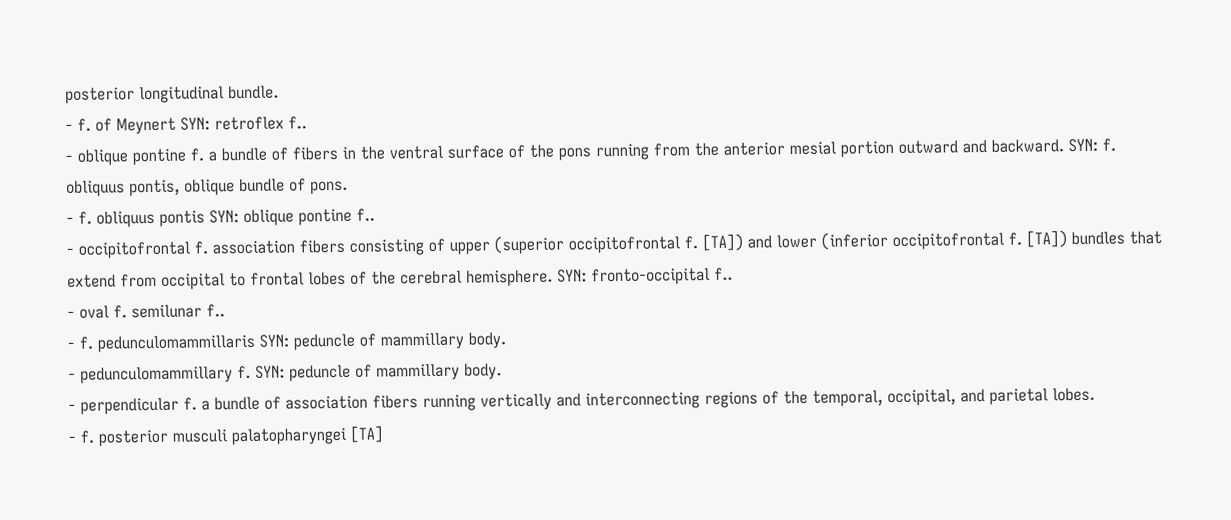posterior longitudinal bundle.
- f. of Meynert SYN: retroflex f..
- oblique pontine f. a bundle of fibers in the ventral surface of the pons running from the anterior mesial portion outward and backward. SYN: f. obliquus pontis, oblique bundle of pons.
- f. obliquus pontis SYN: oblique pontine f..
- occipitofrontal f. association fibers consisting of upper (superior occipitofrontal f. [TA]) and lower (inferior occipitofrontal f. [TA]) bundles that extend from occipital to frontal lobes of the cerebral hemisphere. SYN: fronto-occipital f..
- oval f. semilunar f..
- f. pedunculomammillaris SYN: peduncle of mammillary body.
- pedunculomammillary f. SYN: peduncle of mammillary body.
- perpendicular f. a bundle of association fibers running vertically and interconnecting regions of the temporal, occipital, and parietal lobes.
- f. posterior musculi palatopharyngei [TA]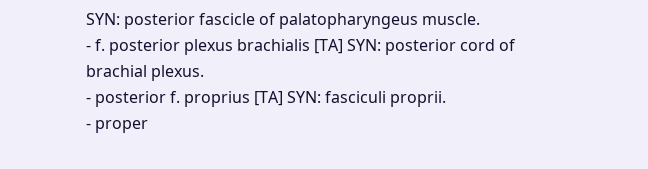SYN: posterior fascicle of palatopharyngeus muscle.
- f. posterior plexus brachialis [TA] SYN: posterior cord of brachial plexus.
- posterior f. proprius [TA] SYN: fasciculi proprii.
- proper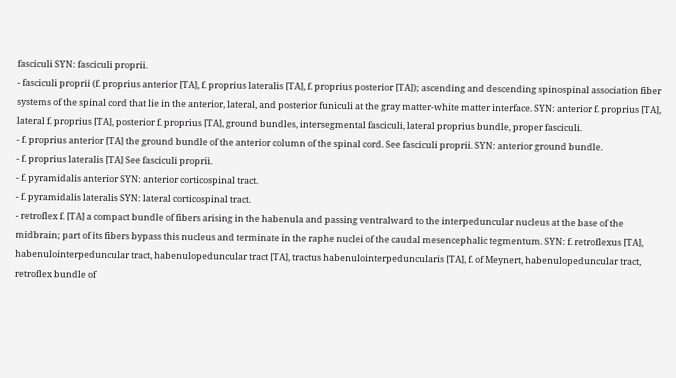fasciculi SYN: fasciculi proprii.
- fasciculi proprii (f. proprius anterior [TA], f. proprius lateralis [TA], f. proprius posterior [TA]); ascending and descending spinospinal association fiber systems of the spinal cord that lie in the anterior, lateral, and posterior funiculi at the gray matter-white matter interface. SYN: anterior f. proprius [TA], lateral f. proprius [TA], posterior f. proprius [TA], ground bundles, intersegmental fasciculi, lateral proprius bundle, proper fasciculi.
- f. proprius anterior [TA] the ground bundle of the anterior column of the spinal cord. See fasciculi proprii. SYN: anterior ground bundle.
- f. proprius lateralis [TA] See fasciculi proprii.
- f. pyramidalis anterior SYN: anterior corticospinal tract.
- f. pyramidalis lateralis SYN: lateral corticospinal tract.
- retroflex f. [TA] a compact bundle of fibers arising in the habenula and passing ventralward to the interpeduncular nucleus at the base of the midbrain; part of its fibers bypass this nucleus and terminate in the raphe nuclei of the caudal mesencephalic tegmentum. SYN: f. retroflexus [TA], habenulointerpeduncular tract, habenulopeduncular tract [TA], tractus habenulointerpeduncularis [TA], f. of Meynert, habenulopeduncular tract, retroflex bundle of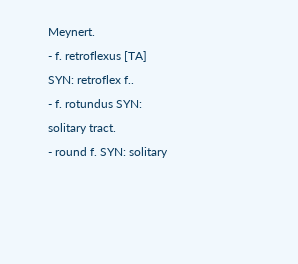Meynert.
- f. retroflexus [TA] SYN: retroflex f..
- f. rotundus SYN: solitary tract.
- round f. SYN: solitary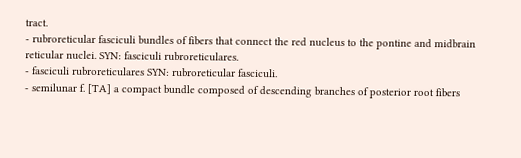tract.
- rubroreticular fasciculi bundles of fibers that connect the red nucleus to the pontine and midbrain reticular nuclei. SYN: fasciculi rubroreticulares.
- fasciculi rubroreticulares SYN: rubroreticular fasciculi.
- semilunar f. [TA] a compact bundle composed of descending branches of posterior root fibers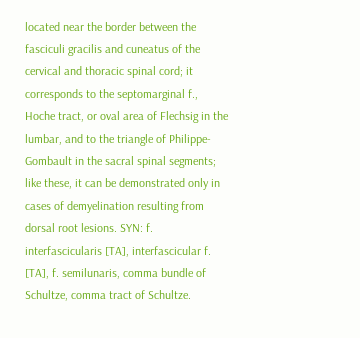located near the border between the fasciculi gracilis and cuneatus of the cervical and thoracic spinal cord; it corresponds to the septomarginal f., Hoche tract, or oval area of Flechsig in the lumbar, and to the triangle of Philippe-Gombault in the sacral spinal segments; like these, it can be demonstrated only in cases of demyelination resulting from dorsal root lesions. SYN: f. interfascicularis [TA], interfascicular f. [TA], f. semilunaris, comma bundle of Schultze, comma tract of Schultze.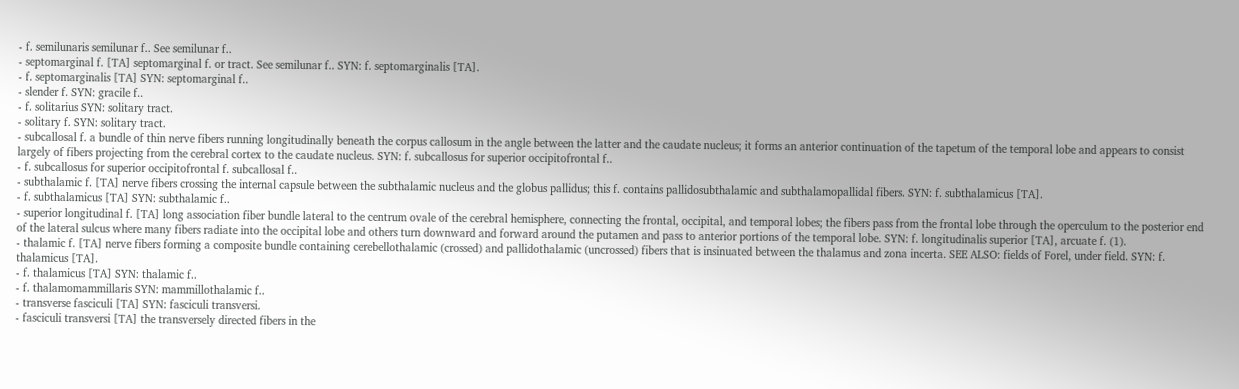- f. semilunaris semilunar f.. See semilunar f..
- septomarginal f. [TA] septomarginal f. or tract. See semilunar f.. SYN: f. septomarginalis [TA].
- f. septomarginalis [TA] SYN: septomarginal f..
- slender f. SYN: gracile f..
- f. solitarius SYN: solitary tract.
- solitary f. SYN: solitary tract.
- subcallosal f. a bundle of thin nerve fibers running longitudinally beneath the corpus callosum in the angle between the latter and the caudate nucleus; it forms an anterior continuation of the tapetum of the temporal lobe and appears to consist largely of fibers projecting from the cerebral cortex to the caudate nucleus. SYN: f. subcallosus for superior occipitofrontal f..
- f. subcallosus for superior occipitofrontal f. subcallosal f..
- subthalamic f. [TA] nerve fibers crossing the internal capsule between the subthalamic nucleus and the globus pallidus; this f. contains pallidosubthalamic and subthalamopallidal fibers. SYN: f. subthalamicus [TA].
- f. subthalamicus [TA] SYN: subthalamic f..
- superior longitudinal f. [TA] long association fiber bundle lateral to the centrum ovale of the cerebral hemisphere, connecting the frontal, occipital, and temporal lobes; the fibers pass from the frontal lobe through the operculum to the posterior end of the lateral sulcus where many fibers radiate into the occipital lobe and others turn downward and forward around the putamen and pass to anterior portions of the temporal lobe. SYN: f. longitudinalis superior [TA], arcuate f. (1).
- thalamic f. [TA] nerve fibers forming a composite bundle containing cerebellothalamic (crossed) and pallidothalamic (uncrossed) fibers that is insinuated between the thalamus and zona incerta. SEE ALSO: fields of Forel, under field. SYN: f. thalamicus [TA].
- f. thalamicus [TA] SYN: thalamic f..
- f. thalamomammillaris SYN: mammillothalamic f..
- transverse fasciculi [TA] SYN: fasciculi transversi.
- fasciculi transversi [TA] the transversely directed fibers in the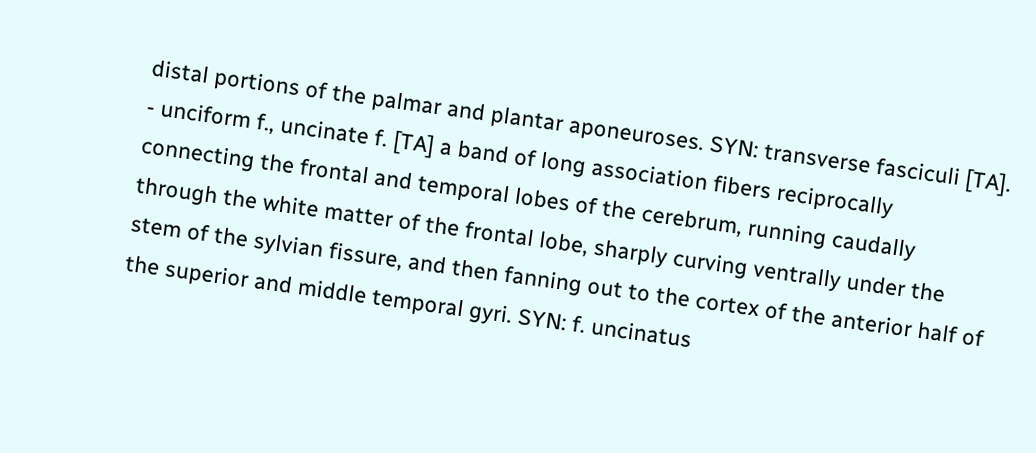distal portions of the palmar and plantar aponeuroses. SYN: transverse fasciculi [TA].
- unciform f., uncinate f. [TA] a band of long association fibers reciprocally connecting the frontal and temporal lobes of the cerebrum, running caudally through the white matter of the frontal lobe, sharply curving ventrally under the stem of the sylvian fissure, and then fanning out to the cortex of the anterior half of the superior and middle temporal gyri. SYN: f. uncinatus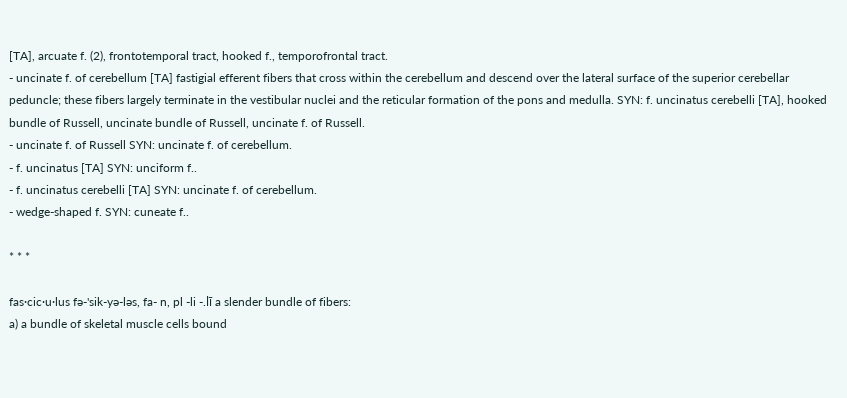[TA], arcuate f. (2), frontotemporal tract, hooked f., temporofrontal tract.
- uncinate f. of cerebellum [TA] fastigial efferent fibers that cross within the cerebellum and descend over the lateral surface of the superior cerebellar peduncle; these fibers largely terminate in the vestibular nuclei and the reticular formation of the pons and medulla. SYN: f. uncinatus cerebelli [TA], hooked bundle of Russell, uncinate bundle of Russell, uncinate f. of Russell.
- uncinate f. of Russell SYN: uncinate f. of cerebellum.
- f. uncinatus [TA] SYN: unciform f..
- f. uncinatus cerebelli [TA] SYN: uncinate f. of cerebellum.
- wedge-shaped f. SYN: cuneate f..

* * *

fas·cic·u·lus fə-'sik-yə-ləs, fa- n, pl -li -.lī a slender bundle of fibers:
a) a bundle of skeletal muscle cells bound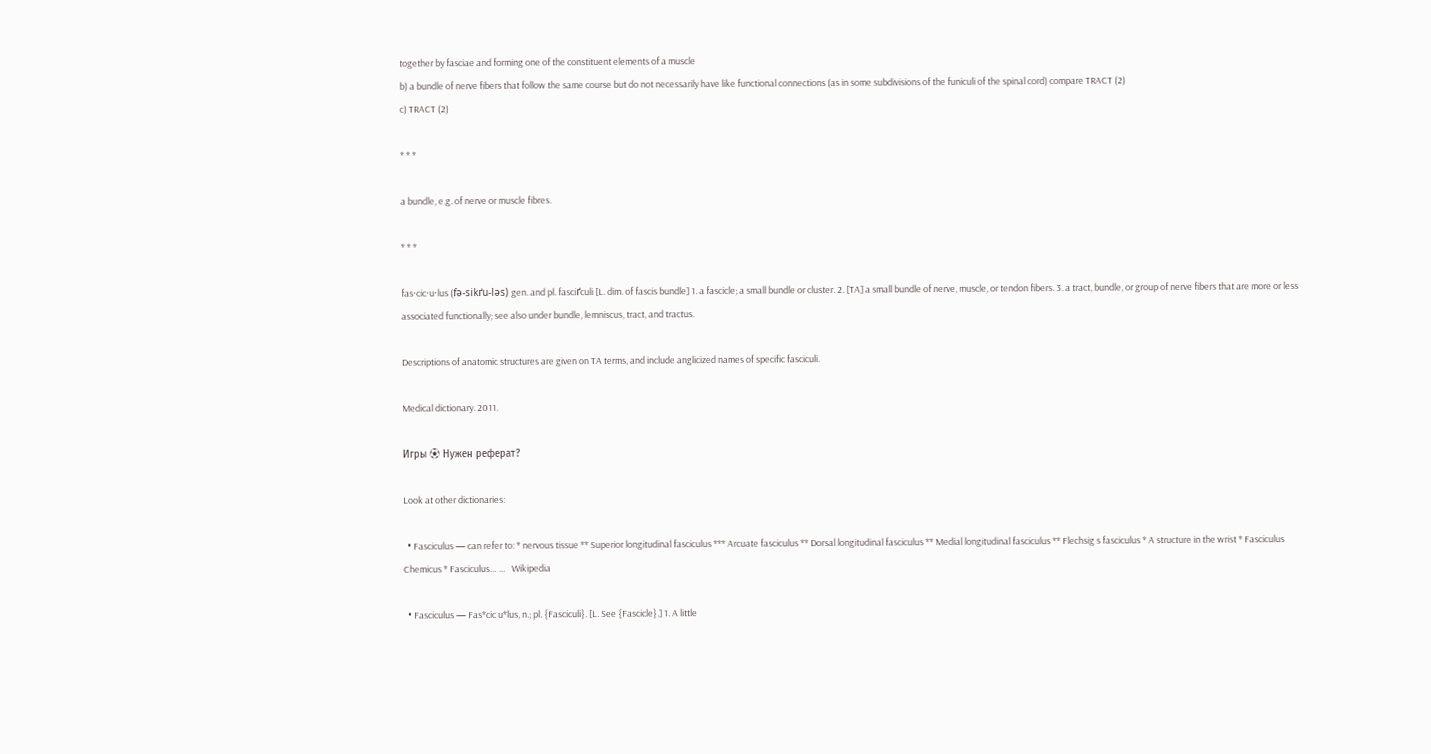together by fasciae and forming one of the constituent elements of a muscle
b) a bundle of nerve fibers that follow the same course but do not necessarily have like functional connections (as in some subdivisions of the funiculi of the spinal cord) compare TRACT (2)
c) TRACT (2)

* * *

a bundle, e.g. of nerve or muscle fibres.

* * *

fas·cic·u·lus (fə-sikґu-ləs) gen. and pl. fasciґculi [L. dim. of fascis bundle] 1. a fascicle; a small bundle or cluster. 2. [TA] a small bundle of nerve, muscle, or tendon fibers. 3. a tract, bundle, or group of nerve fibers that are more or less associated functionally; see also under bundle, lemniscus, tract, and tractus.

Descriptions of anatomic structures are given on TA terms, and include anglicized names of specific fasciculi.

Medical dictionary. 2011.

Игры ⚽ Нужен реферат?

Look at other dictionaries:

  • Fasciculus — can refer to: * nervous tissue ** Superior longitudinal fasciculus *** Arcuate fasciculus ** Dorsal longitudinal fasciculus ** Medial longitudinal fasciculus ** Flechsig s fasciculus * A structure in the wrist * Fasciculus Chemicus * Fasciculus… …   Wikipedia

  • Fasciculus — Fas*cic u*lus, n.; pl. {Fasciculi}. [L. See {Fascicle}.] 1. A little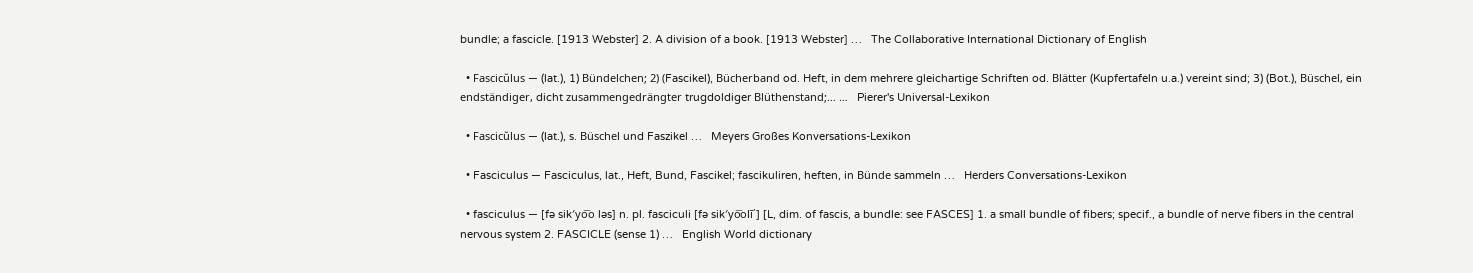bundle; a fascicle. [1913 Webster] 2. A division of a book. [1913 Webster] …   The Collaborative International Dictionary of English

  • Fascicŭlus — (lat.), 1) Bündelchen; 2) (Fascikel), Bücherband od. Heft, in dem mehrere gleichartige Schriften od. Blätter (Kupfertafeln u.a.) vereint sind; 3) (Bot.), Büschel, ein endständiger, dicht zusammengedrängter trugdoldiger Blüthenstand;… …   Pierer's Universal-Lexikon

  • Fascicŭlus — (lat.), s. Büschel und Faszikel …   Meyers Großes Konversations-Lexikon

  • Fasciculus — Fasciculus, lat., Heft, Bund, Fascikel; fascikuliren, heften, in Bünde sammeln …   Herders Conversations-Lexikon

  • fasciculus — [fə sik′yo͞o ləs] n. pl. fasciculi [fə sik′yo͞olī΄] [L, dim. of fascis, a bundle: see FASCES] 1. a small bundle of fibers; specif., a bundle of nerve fibers in the central nervous system 2. FASCICLE (sense 1) …   English World dictionary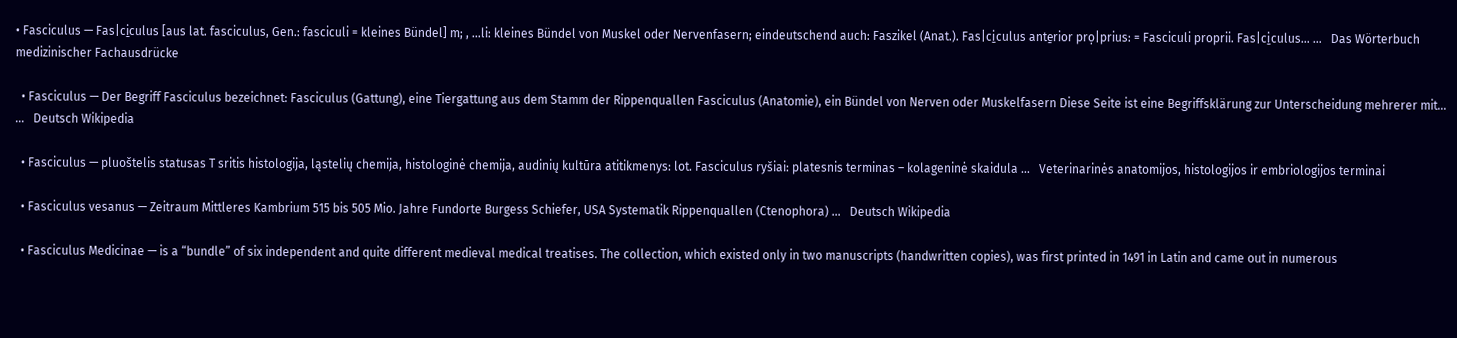• Fasciculus — Fas|ci̱culus [aus lat. fasciculus, Gen.: fasciculi = kleines Bündel] m; , ...li: kleines Bündel von Muskel oder Nervenfasern; eindeutschend auch: Faszikel (Anat.). Fas|ci̱culus ante̱rior prọ|prius: = Fasciculi proprii. Fas|ci̱culus… …   Das Wörterbuch medizinischer Fachausdrücke

  • Fasciculus — Der Begriff Fasciculus bezeichnet: Fasciculus (Gattung), eine Tiergattung aus dem Stamm der Rippenquallen Fasciculus (Anatomie), ein Bündel von Nerven oder Muskelfasern Diese Seite ist eine Begriffsklärung zur Unterscheidung mehrerer mit… …   Deutsch Wikipedia

  • Fasciculus — pluoštelis statusas T sritis histologija, ląstelių chemija, histologinė chemija, audinių kultūra atitikmenys: lot. Fasciculus ryšiai: platesnis terminas – kolageninė skaidula …   Veterinarinės anatomijos, histologijos ir embriologijos terminai

  • Fasciculus vesanus — Zeitraum Mittleres Kambrium 515 bis 505 Mio. Jahre Fundorte Burgess Schiefer, USA Systematik Rippenquallen (Ctenophora) …   Deutsch Wikipedia

  • Fasciculus Medicinae — is a “bundle” of six independent and quite different medieval medical treatises. The collection, which existed only in two manuscripts (handwritten copies), was first printed in 1491 in Latin and came out in numerous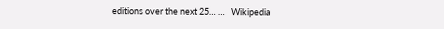editions over the next 25… …   Wikipedia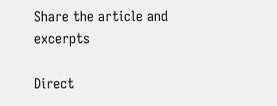Share the article and excerpts

Direct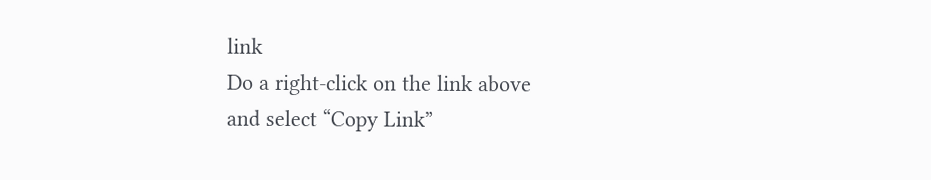link
Do a right-click on the link above
and select “Copy Link”